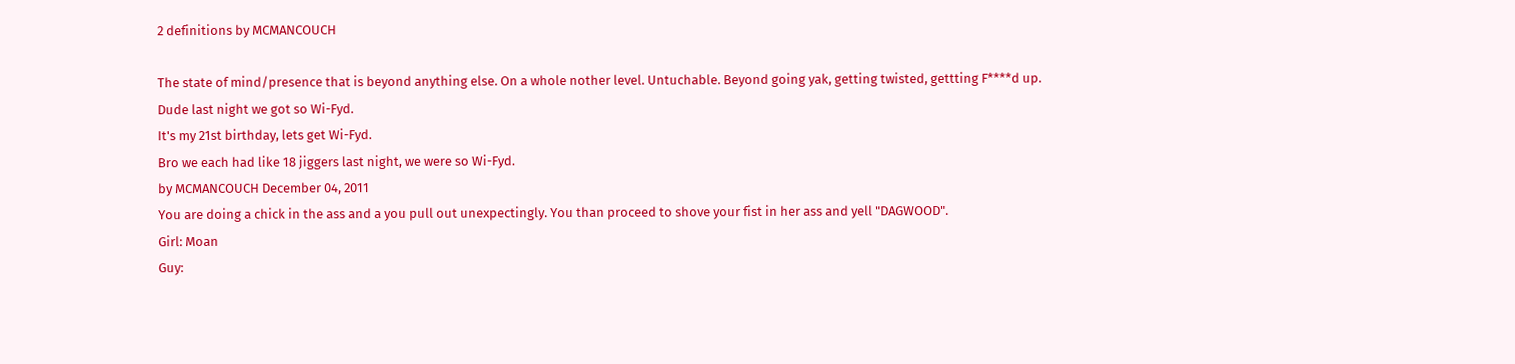2 definitions by MCMANCOUCH

The state of mind/presence that is beyond anything else. On a whole nother level. Untuchable. Beyond going yak, getting twisted, gettting F****d up.
Dude last night we got so Wi-Fyd.
It's my 21st birthday, lets get Wi-Fyd.
Bro we each had like 18 jiggers last night, we were so Wi-Fyd.
by MCMANCOUCH December 04, 2011
You are doing a chick in the ass and a you pull out unexpectingly. You than proceed to shove your fist in her ass and yell "DAGWOOD".
Girl: Moan
Guy: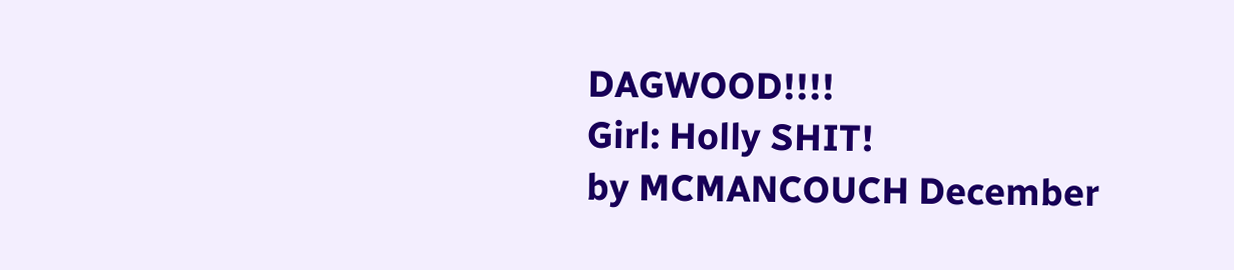DAGWOOD!!!!
Girl: Holly SHIT!
by MCMANCOUCH December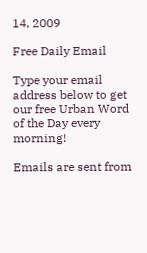14, 2009

Free Daily Email

Type your email address below to get our free Urban Word of the Day every morning!

Emails are sent from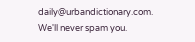daily@urbandictionary.com. We'll never spam you.